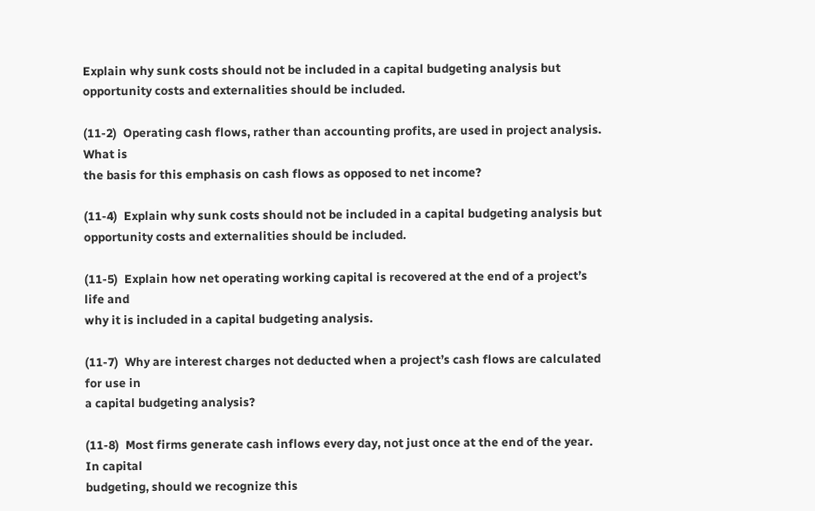Explain why sunk costs should not be included in a capital budgeting analysis but opportunity costs and externalities should be included.

(11-2)  Operating cash flows, rather than accounting profits, are used in project analysis. What is
the basis for this emphasis on cash flows as opposed to net income?

(11-4)  Explain why sunk costs should not be included in a capital budgeting analysis but
opportunity costs and externalities should be included.

(11-5)  Explain how net operating working capital is recovered at the end of a project’s life and
why it is included in a capital budgeting analysis.

(11-7)  Why are interest charges not deducted when a project’s cash flows are calculated for use in
a capital budgeting analysis?

(11-8)  Most firms generate cash inflows every day, not just once at the end of the year. In capital
budgeting, should we recognize this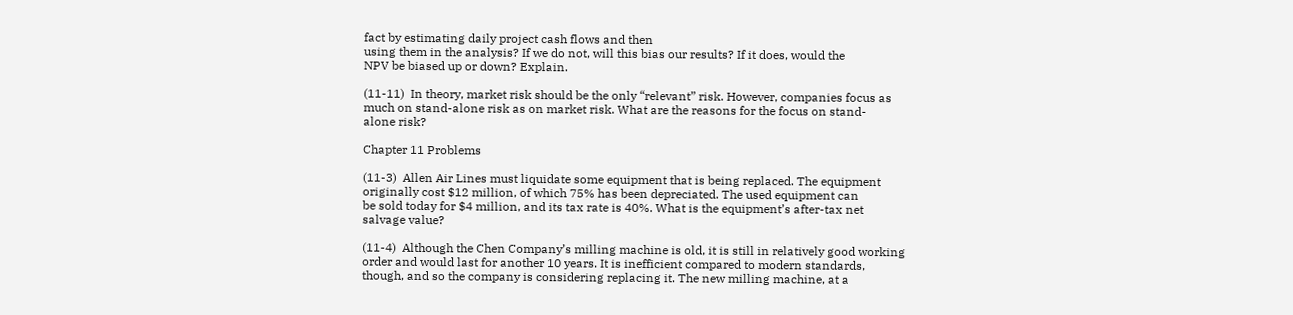fact by estimating daily project cash flows and then
using them in the analysis? If we do not, will this bias our results? If it does, would the
NPV be biased up or down? Explain.

(11-11)  In theory, market risk should be the only “relevant” risk. However, companies focus as
much on stand-alone risk as on market risk. What are the reasons for the focus on stand-
alone risk?

Chapter 11 Problems

(11-3)  Allen Air Lines must liquidate some equipment that is being replaced. The equipment
originally cost $12 million, of which 75% has been depreciated. The used equipment can
be sold today for $4 million, and its tax rate is 40%. What is the equipment’s after-tax net
salvage value?

(11-4)  Although the Chen Company’s milling machine is old, it is still in relatively good working
order and would last for another 10 years. It is inefficient compared to modern standards,
though, and so the company is considering replacing it. The new milling machine, at a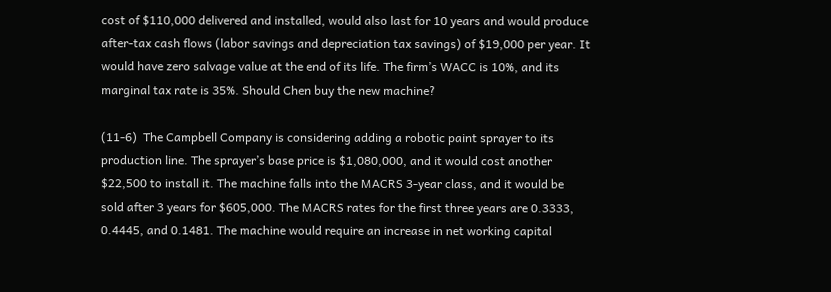cost of $110,000 delivered and installed, would also last for 10 years and would produce
after-tax cash flows (labor savings and depreciation tax savings) of $19,000 per year. It
would have zero salvage value at the end of its life. The firm’s WACC is 10%, and its
marginal tax rate is 35%. Should Chen buy the new machine?

(11-6)  The Campbell Company is considering adding a robotic paint sprayer to its
production line. The sprayer’s base price is $1,080,000, and it would cost another
$22,500 to install it. The machine falls into the MACRS 3-year class, and it would be
sold after 3 years for $605,000. The MACRS rates for the first three years are 0.3333,
0.4445, and 0.1481. The machine would require an increase in net working capital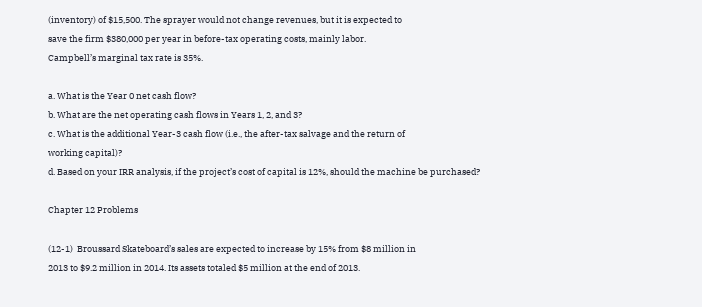(inventory) of $15,500. The sprayer would not change revenues, but it is expected to
save the firm $380,000 per year in before-tax operating costs, mainly labor.
Campbell’s marginal tax rate is 35%.

a. What is the Year 0 net cash flow?
b. What are the net operating cash flows in Years 1, 2, and 3?
c. What is the additional Year-3 cash flow (i.e., the after-tax salvage and the return of
working capital)?
d. Based on your IRR analysis, if the project’s cost of capital is 12%, should the machine be purchased?

Chapter 12 Problems

(12-1)  Broussard Skateboard’s sales are expected to increase by 15% from $8 million in
2013 to $9.2 million in 2014. Its assets totaled $5 million at the end of 2013.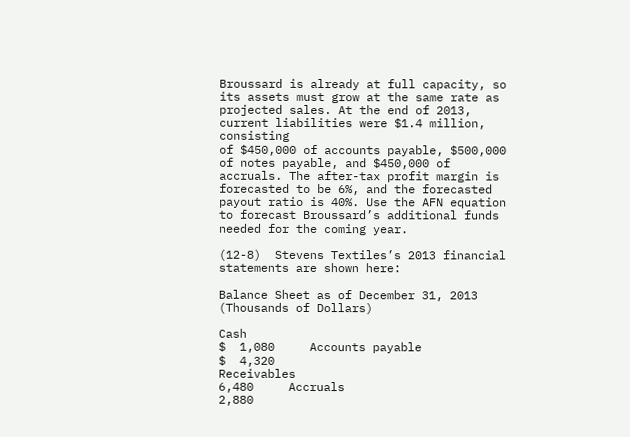Broussard is already at full capacity, so its assets must grow at the same rate as
projected sales. At the end of 2013, current liabilities were $1.4 million, consisting
of $450,000 of accounts payable, $500,000 of notes payable, and $450,000 of
accruals. The after-tax profit margin is forecasted to be 6%, and the forecasted
payout ratio is 40%. Use the AFN equation to forecast Broussard’s additional funds
needed for the coming year.

(12-8)  Stevens Textiles’s 2013 financial statements are shown here:

Balance Sheet as of December 31, 2013 (Thousands of Dollars)

Cash                                       $  1,080     Accounts payable                  $  4,320
Receivables                             6,480     Accruals                                     2,880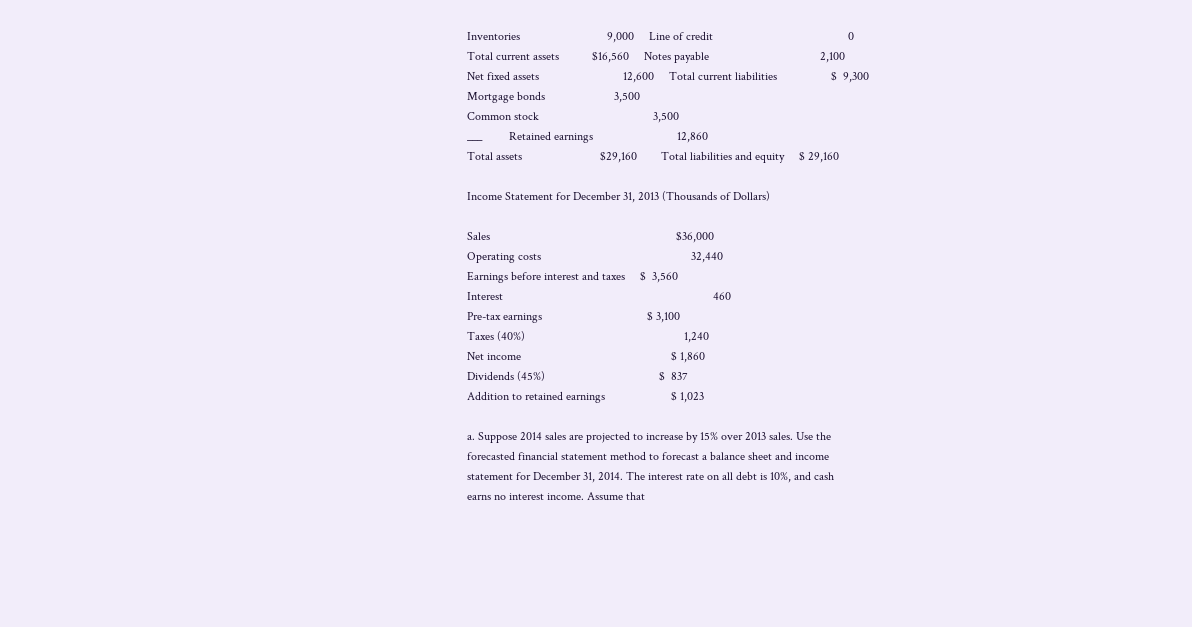Inventories                             9,000     Line of credit                                             0
Total current assets           $16,560     Notes payable                                     2,100
Net fixed assets                            12,600     Total current liabilities                  $  9,300
Mortgage bonds                       3,500
Common stock                                      3,500
___         Retained earnings                            12,860
Total assets                          $29,160        Total liabilities and equity     $ 29,160

Income Statement for December 31, 2013 (Thousands of Dollars)

Sales                                                              $36,000
Operating costs                                                  32,440
Earnings before interest and taxes     $  3,560
Interest                                                                      460
Pre-tax earnings                                   $ 3,100
Taxes (40%)                                                     1,240
Net income                                                  $ 1,860
Dividends (45%)                                      $  837
Addition to retained earnings                      $ 1,023

a. Suppose 2014 sales are projected to increase by 15% over 2013 sales. Use the
forecasted financial statement method to forecast a balance sheet and income
statement for December 31, 2014. The interest rate on all debt is 10%, and cash
earns no interest income. Assume that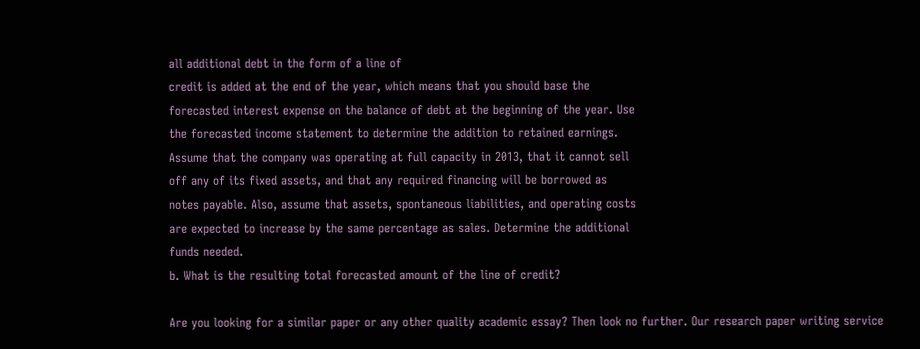all additional debt in the form of a line of
credit is added at the end of the year, which means that you should base the
forecasted interest expense on the balance of debt at the beginning of the year. Use
the forecasted income statement to determine the addition to retained earnings.
Assume that the company was operating at full capacity in 2013, that it cannot sell
off any of its fixed assets, and that any required financing will be borrowed as
notes payable. Also, assume that assets, spontaneous liabilities, and operating costs
are expected to increase by the same percentage as sales. Determine the additional
funds needed.
b. What is the resulting total forecasted amount of the line of credit?

Are you looking for a similar paper or any other quality academic essay? Then look no further. Our research paper writing service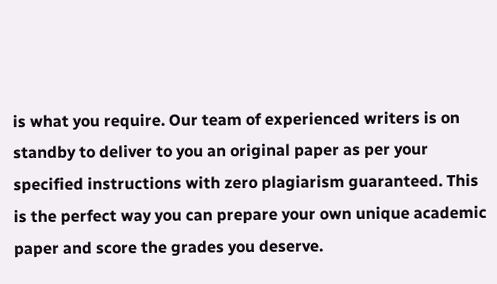is what you require. Our team of experienced writers is on standby to deliver to you an original paper as per your specified instructions with zero plagiarism guaranteed. This is the perfect way you can prepare your own unique academic paper and score the grades you deserve.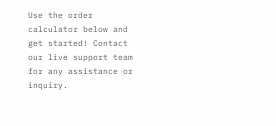Use the order calculator below and get started! Contact our live support team for any assistance or inquiry.